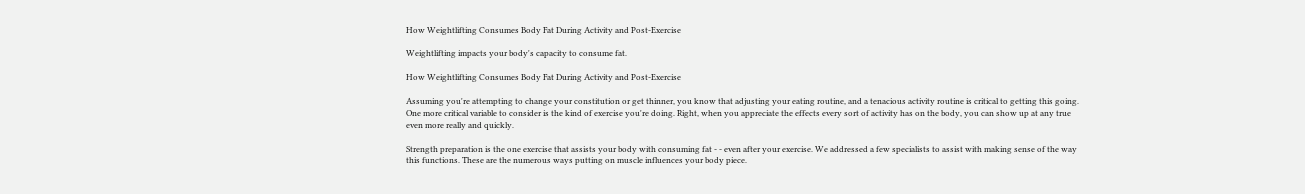How Weightlifting Consumes Body Fat During Activity and Post-Exercise

Weightlifting impacts your body's capacity to consume fat.

How Weightlifting Consumes Body Fat During Activity and Post-Exercise

Assuming you're attempting to change your constitution or get thinner, you know that adjusting your eating routine, and a tenacious activity routine is critical to getting this going. One more critical variable to consider is the kind of exercise you're doing. Right, when you appreciate the effects every sort of activity has on the body, you can show up at any true even more really and quickly.

Strength preparation is the one exercise that assists your body with consuming fat - - even after your exercise. We addressed a few specialists to assist with making sense of the way this functions. These are the numerous ways putting on muscle influences your body piece.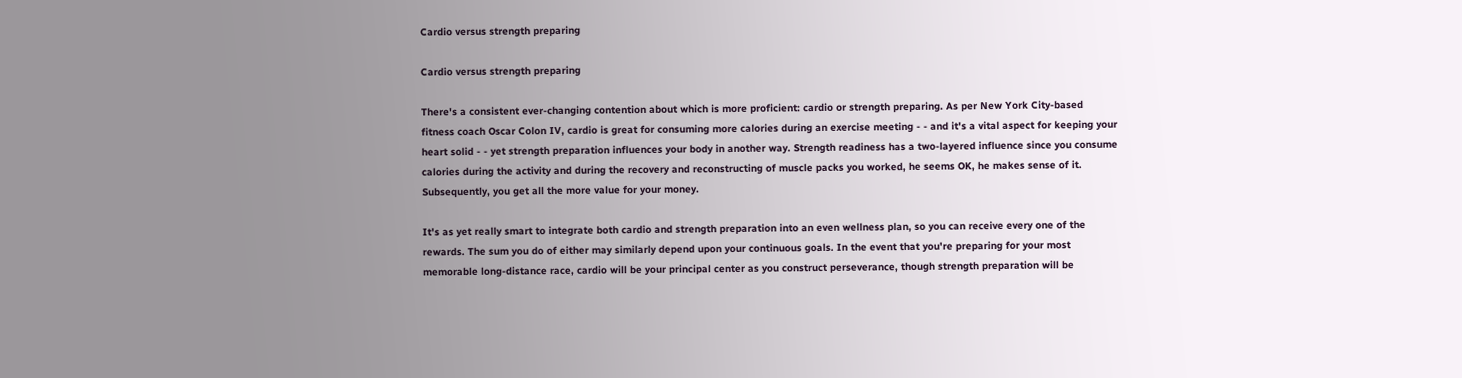Cardio versus strength preparing

Cardio versus strength preparing

There's a consistent ever-changing contention about which is more proficient: cardio or strength preparing. As per New York City-based fitness coach Oscar Colon IV, cardio is great for consuming more calories during an exercise meeting - - and it's a vital aspect for keeping your heart solid - - yet strength preparation influences your body in another way. Strength readiness has a two-layered influence since you consume calories during the activity and during the recovery and reconstructing of muscle packs you worked, he seems OK, he makes sense of it. Subsequently, you get all the more value for your money.

It's as yet really smart to integrate both cardio and strength preparation into an even wellness plan, so you can receive every one of the rewards. The sum you do of either may similarly depend upon your continuous goals. In the event that you're preparing for your most memorable long-distance race, cardio will be your principal center as you construct perseverance, though strength preparation will be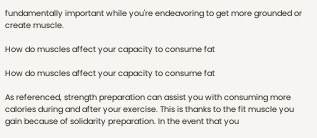fundamentally important while you're endeavoring to get more grounded or create muscle.

How do muscles affect your capacity to consume fat

How do muscles affect your capacity to consume fat

As referenced, strength preparation can assist you with consuming more calories during and after your exercise. This is thanks to the fit muscle you gain because of solidarity preparation. In the event that you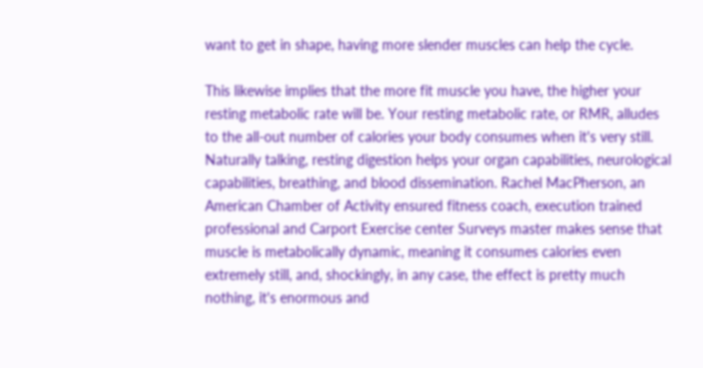want to get in shape, having more slender muscles can help the cycle.

This likewise implies that the more fit muscle you have, the higher your resting metabolic rate will be. Your resting metabolic rate, or RMR, alludes to the all-out number of calories your body consumes when it's very still. Naturally talking, resting digestion helps your organ capabilities, neurological capabilities, breathing, and blood dissemination. Rachel MacPherson, an American Chamber of Activity ensured fitness coach, execution trained professional and Carport Exercise center Surveys master makes sense that muscle is metabolically dynamic, meaning it consumes calories even extremely still, and, shockingly, in any case, the effect is pretty much nothing, it's enormous and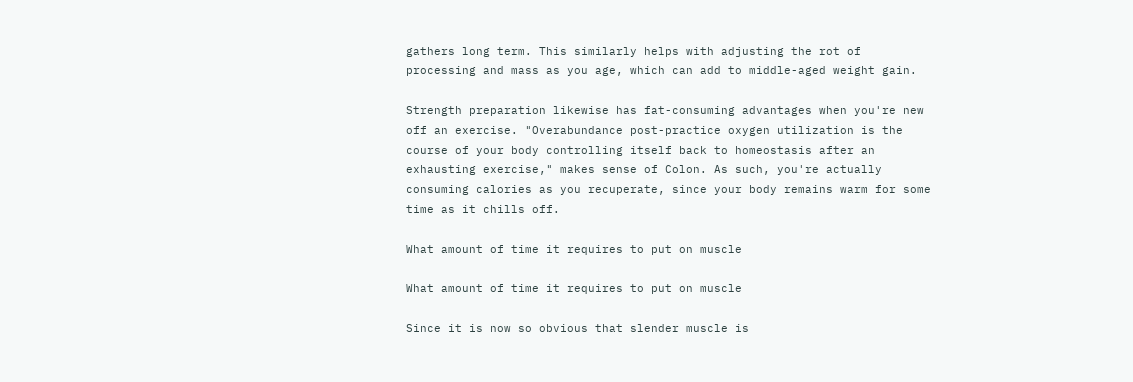gathers long term. This similarly helps with adjusting the rot of processing and mass as you age, which can add to middle-aged weight gain.

Strength preparation likewise has fat-consuming advantages when you're new off an exercise. "Overabundance post-practice oxygen utilization is the course of your body controlling itself back to homeostasis after an exhausting exercise," makes sense of Colon. As such, you're actually consuming calories as you recuperate, since your body remains warm for some time as it chills off.

What amount of time it requires to put on muscle

What amount of time it requires to put on muscle

Since it is now so obvious that slender muscle is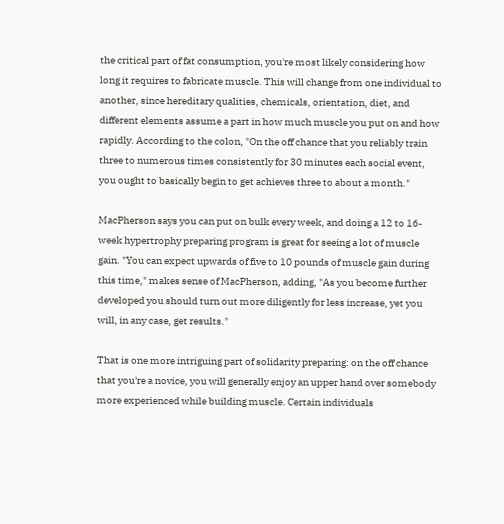the critical part of fat consumption, you're most likely considering how long it requires to fabricate muscle. This will change from one individual to another, since hereditary qualities, chemicals, orientation, diet, and different elements assume a part in how much muscle you put on and how rapidly. According to the colon, "On the off chance that you reliably train three to numerous times consistently for 30 minutes each social event, you ought to basically begin to get achieves three to about a month."

MacPherson says you can put on bulk every week, and doing a 12 to 16-week hypertrophy preparing program is great for seeing a lot of muscle gain. "You can expect upwards of five to 10 pounds of muscle gain during this time," makes sense of MacPherson, adding, "As you become further developed you should turn out more diligently for less increase, yet you will, in any case, get results."

That is one more intriguing part of solidarity preparing: on the off chance that you're a novice, you will generally enjoy an upper hand over somebody more experienced while building muscle. Certain individuals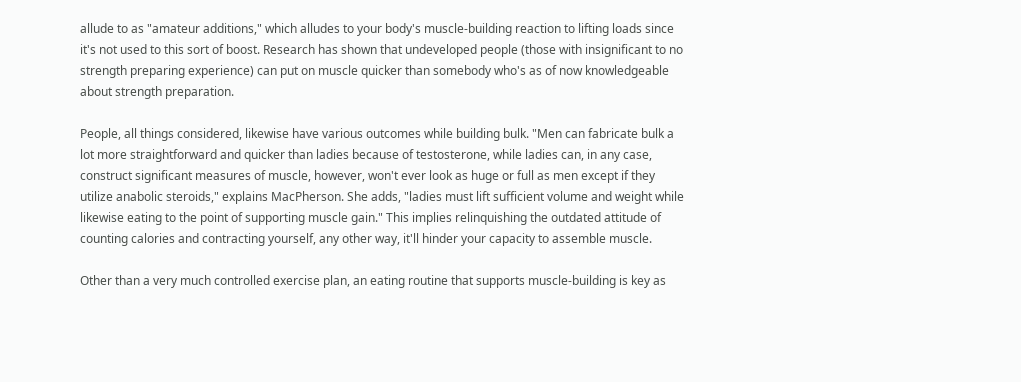allude to as "amateur additions," which alludes to your body's muscle-building reaction to lifting loads since it's not used to this sort of boost. Research has shown that undeveloped people (those with insignificant to no strength preparing experience) can put on muscle quicker than somebody who's as of now knowledgeable about strength preparation.

People, all things considered, likewise have various outcomes while building bulk. "Men can fabricate bulk a lot more straightforward and quicker than ladies because of testosterone, while ladies can, in any case, construct significant measures of muscle, however, won't ever look as huge or full as men except if they utilize anabolic steroids," explains MacPherson. She adds, "ladies must lift sufficient volume and weight while likewise eating to the point of supporting muscle gain." This implies relinquishing the outdated attitude of counting calories and contracting yourself, any other way, it'll hinder your capacity to assemble muscle.

Other than a very much controlled exercise plan, an eating routine that supports muscle-building is key as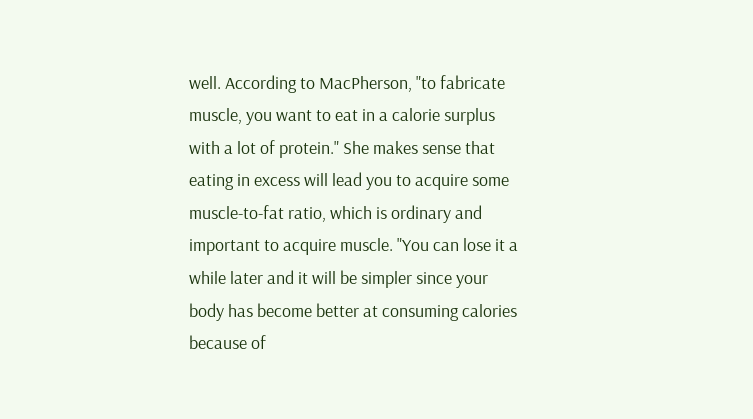well. According to MacPherson, "to fabricate muscle, you want to eat in a calorie surplus with a lot of protein." She makes sense that eating in excess will lead you to acquire some muscle-to-fat ratio, which is ordinary and important to acquire muscle. "You can lose it a while later and it will be simpler since your body has become better at consuming calories because of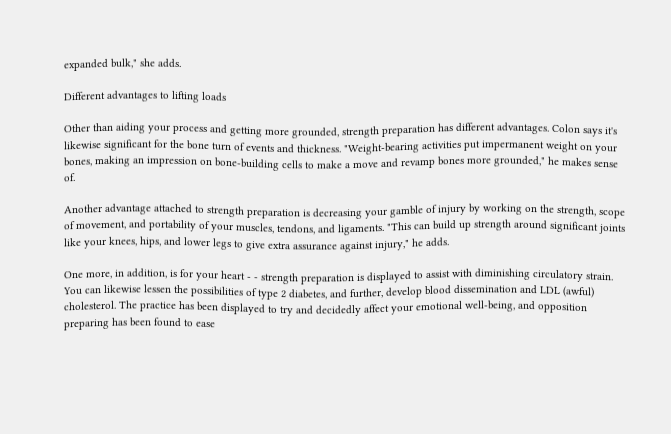expanded bulk," she adds.

Different advantages to lifting loads

Other than aiding your process and getting more grounded, strength preparation has different advantages. Colon says it's likewise significant for the bone turn of events and thickness. "Weight-bearing activities put impermanent weight on your bones, making an impression on bone-building cells to make a move and revamp bones more grounded," he makes sense of.

Another advantage attached to strength preparation is decreasing your gamble of injury by working on the strength, scope of movement, and portability of your muscles, tendons, and ligaments. "This can build up strength around significant joints like your knees, hips, and lower legs to give extra assurance against injury," he adds.

One more, in addition, is for your heart - - strength preparation is displayed to assist with diminishing circulatory strain. You can likewise lessen the possibilities of type 2 diabetes, and further, develop blood dissemination and LDL (awful) cholesterol. The practice has been displayed to try and decidedly affect your emotional well-being, and opposition preparing has been found to ease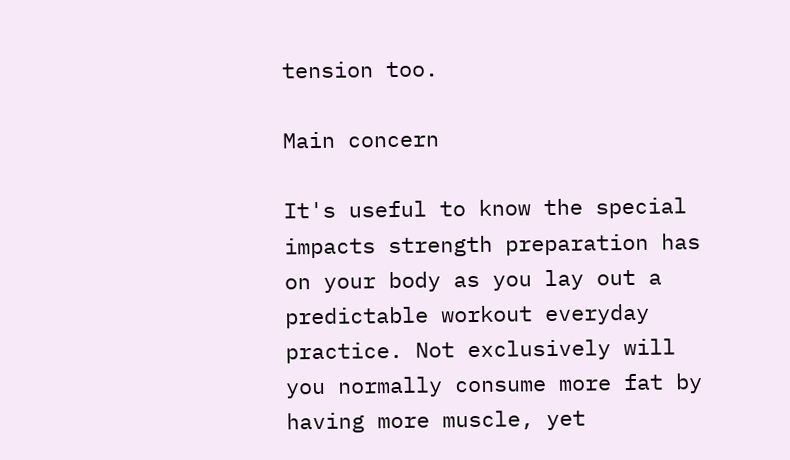tension too.

Main concern

It's useful to know the special impacts strength preparation has on your body as you lay out a predictable workout everyday practice. Not exclusively will you normally consume more fat by having more muscle, yet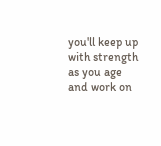you'll keep up with strength as you age and work on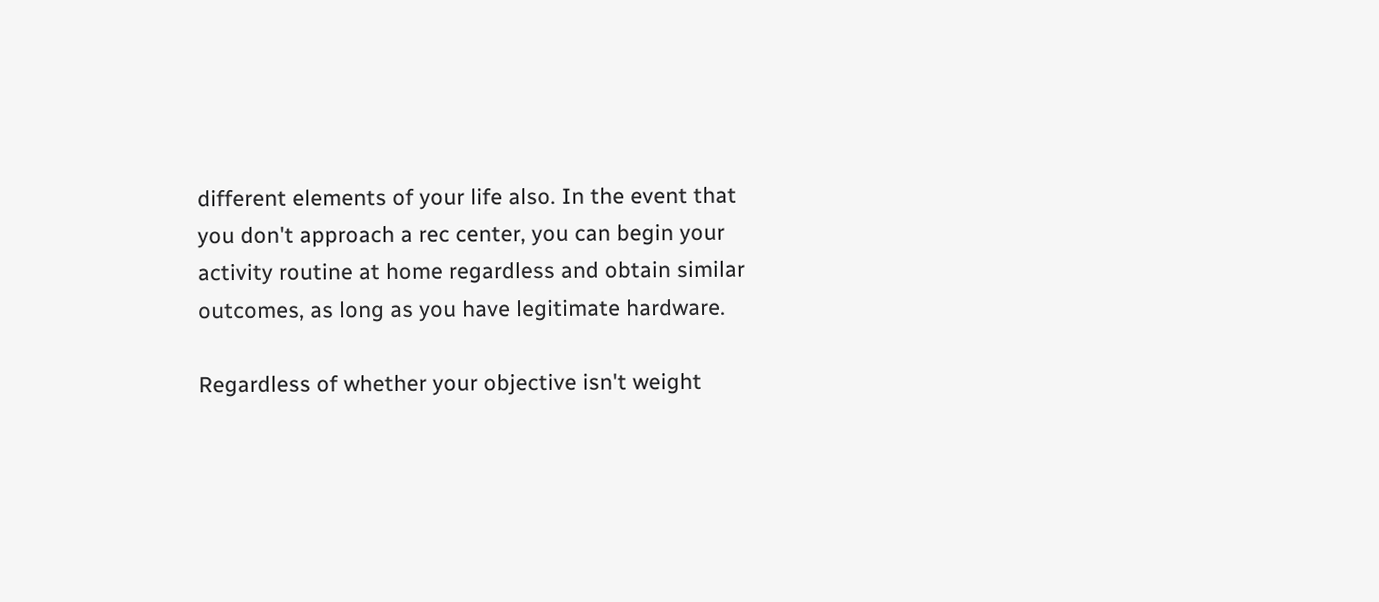different elements of your life also. In the event that you don't approach a rec center, you can begin your activity routine at home regardless and obtain similar outcomes, as long as you have legitimate hardware.

Regardless of whether your objective isn't weight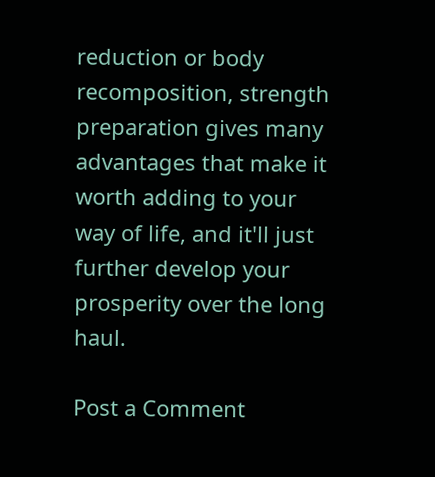reduction or body recomposition, strength preparation gives many advantages that make it worth adding to your way of life, and it'll just further develop your prosperity over the long haul.

Post a Comment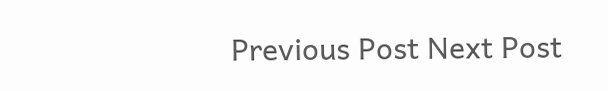Previous Post Next Post